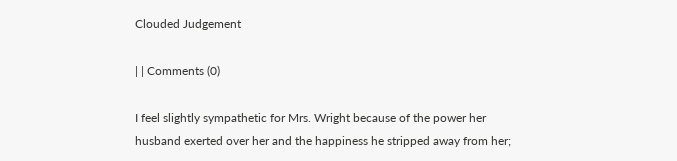Clouded Judgement

| | Comments (0)

I feel slightly sympathetic for Mrs. Wright because of the power her husband exerted over her and the happiness he stripped away from her;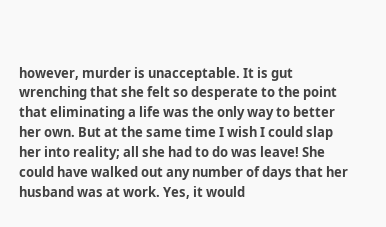however, murder is unacceptable. It is gut wrenching that she felt so desperate to the point that eliminating a life was the only way to better her own. But at the same time I wish I could slap her into reality; all she had to do was leave! She could have walked out any number of days that her husband was at work. Yes, it would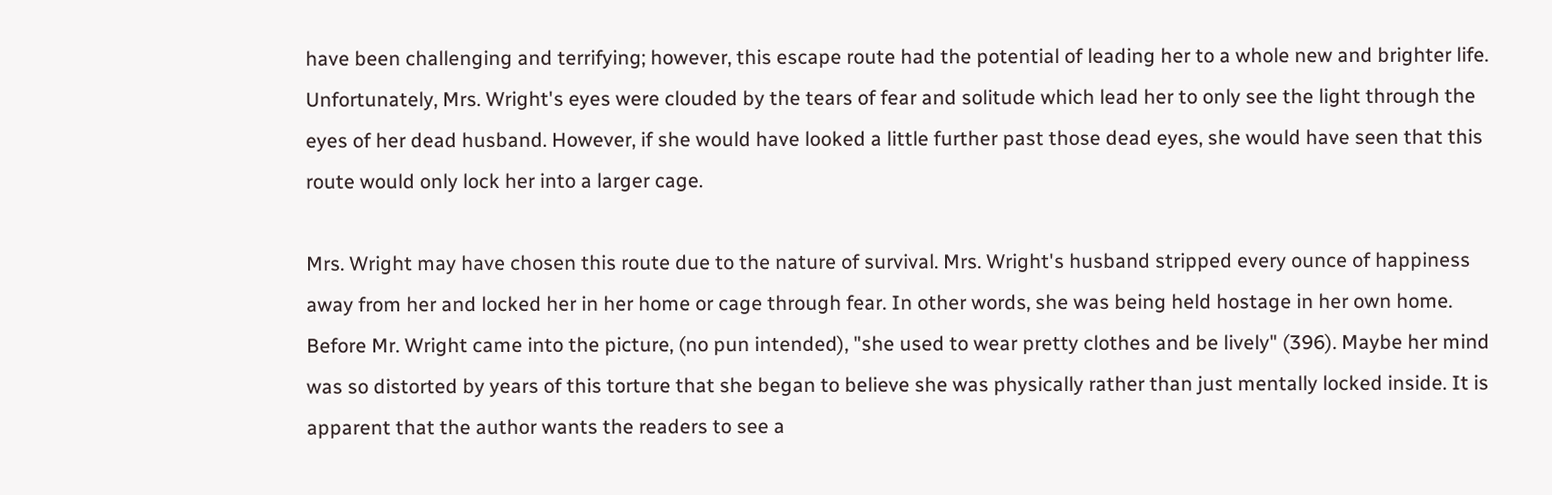have been challenging and terrifying; however, this escape route had the potential of leading her to a whole new and brighter life. Unfortunately, Mrs. Wright's eyes were clouded by the tears of fear and solitude which lead her to only see the light through the eyes of her dead husband. However, if she would have looked a little further past those dead eyes, she would have seen that this route would only lock her into a larger cage.

Mrs. Wright may have chosen this route due to the nature of survival. Mrs. Wright's husband stripped every ounce of happiness away from her and locked her in her home or cage through fear. In other words, she was being held hostage in her own home. Before Mr. Wright came into the picture, (no pun intended), "she used to wear pretty clothes and be lively" (396). Maybe her mind was so distorted by years of this torture that she began to believe she was physically rather than just mentally locked inside. It is apparent that the author wants the readers to see a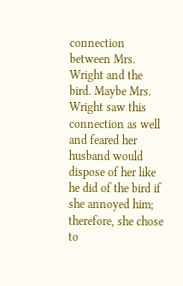connection between Mrs. Wright and the bird. Maybe Mrs. Wright saw this connection as well and feared her husband would dispose of her like he did of the bird if she annoyed him; therefore, she chose to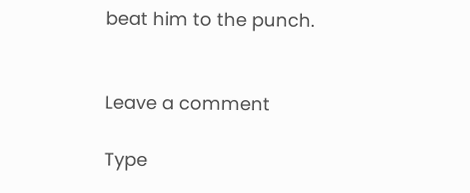beat him to the punch.


Leave a comment

Type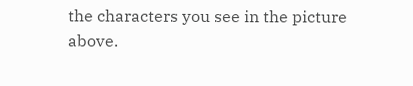the characters you see in the picture above.